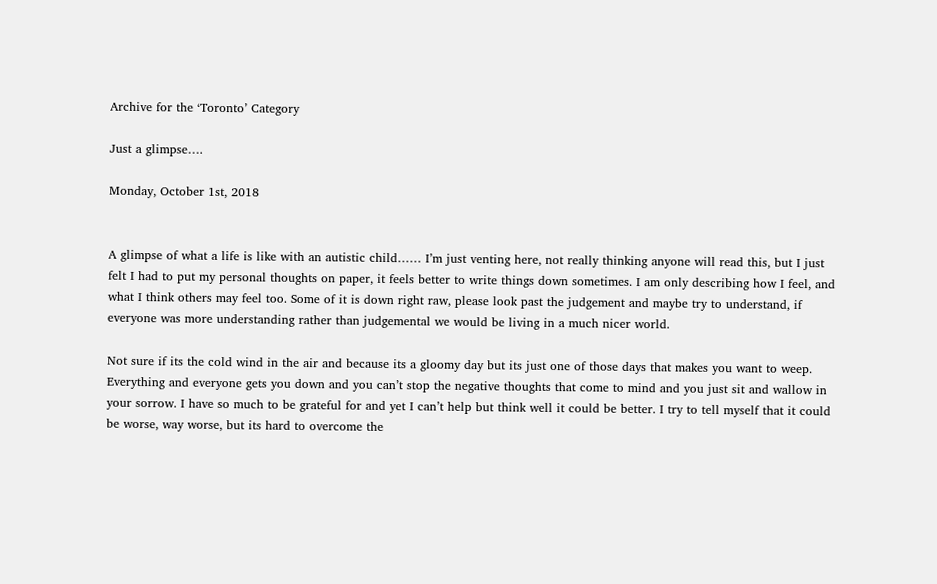Archive for the ‘Toronto’ Category

Just a glimpse….

Monday, October 1st, 2018


A glimpse of what a life is like with an autistic child…… I’m just venting here, not really thinking anyone will read this, but I just felt I had to put my personal thoughts on paper, it feels better to write things down sometimes. I am only describing how I feel, and what I think others may feel too. Some of it is down right raw, please look past the judgement and maybe try to understand, if everyone was more understanding rather than judgemental we would be living in a much nicer world.

Not sure if its the cold wind in the air and because its a gloomy day but its just one of those days that makes you want to weep. Everything and everyone gets you down and you can’t stop the negative thoughts that come to mind and you just sit and wallow in your sorrow. I have so much to be grateful for and yet I can’t help but think well it could be better. I try to tell myself that it could be worse, way worse, but its hard to overcome the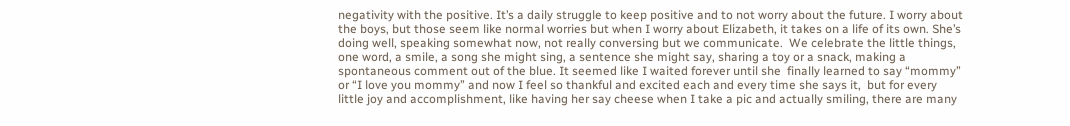negativity with the positive. It’s a daily struggle to keep positive and to not worry about the future. I worry about the boys, but those seem like normal worries but when I worry about Elizabeth, it takes on a life of its own. She’s doing well, speaking somewhat now, not really conversing but we communicate.  We celebrate the little things, one word, a smile, a song she might sing, a sentence she might say, sharing a toy or a snack, making a spontaneous comment out of the blue. It seemed like I waited forever until she  finally learned to say “mommy” or “I love you mommy” and now I feel so thankful and excited each and every time she says it,  but for every little joy and accomplishment, like having her say cheese when I take a pic and actually smiling, there are many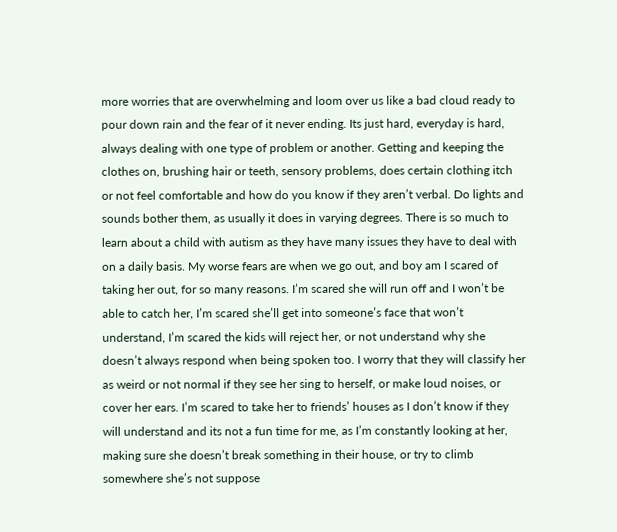more worries that are overwhelming and loom over us like a bad cloud ready to pour down rain and the fear of it never ending. Its just hard, everyday is hard, always dealing with one type of problem or another. Getting and keeping the clothes on, brushing hair or teeth, sensory problems, does certain clothing itch or not feel comfortable and how do you know if they aren’t verbal. Do lights and sounds bother them, as usually it does in varying degrees. There is so much to learn about a child with autism as they have many issues they have to deal with on a daily basis. My worse fears are when we go out, and boy am I scared of taking her out, for so many reasons. I’m scared she will run off and I won’t be able to catch her, I’m scared she’ll get into someone’s face that won’t understand, I’m scared the kids will reject her, or not understand why she doesn’t always respond when being spoken too. I worry that they will classify her as weird or not normal if they see her sing to herself, or make loud noises, or cover her ears. I’m scared to take her to friends’ houses as I don’t know if they will understand and its not a fun time for me, as I’m constantly looking at her, making sure she doesn’t break something in their house, or try to climb somewhere she’s not suppose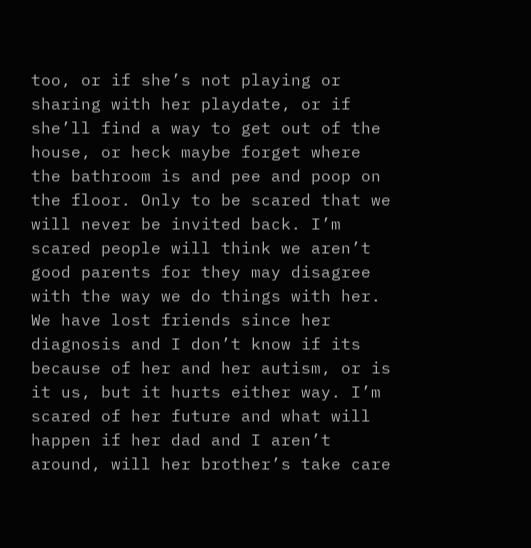too, or if she’s not playing or sharing with her playdate, or if she’ll find a way to get out of the house, or heck maybe forget where the bathroom is and pee and poop on the floor. Only to be scared that we will never be invited back. I’m scared people will think we aren’t good parents for they may disagree with the way we do things with her. We have lost friends since her diagnosis and I don’t know if its because of her and her autism, or is it us, but it hurts either way. I’m scared of her future and what will happen if her dad and I aren’t around, will her brother’s take care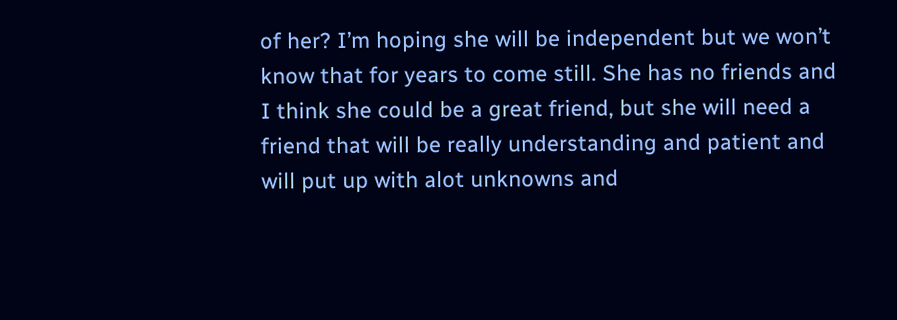of her? I’m hoping she will be independent but we won’t know that for years to come still. She has no friends and I think she could be a great friend, but she will need a friend that will be really understanding and patient and will put up with alot unknowns and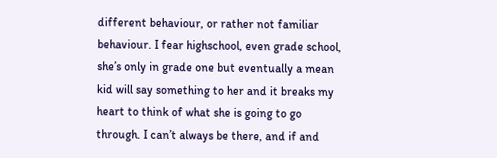different behaviour, or rather not familiar behaviour. I fear highschool, even grade school, she’s only in grade one but eventually a mean kid will say something to her and it breaks my heart to think of what she is going to go through. I can’t always be there, and if and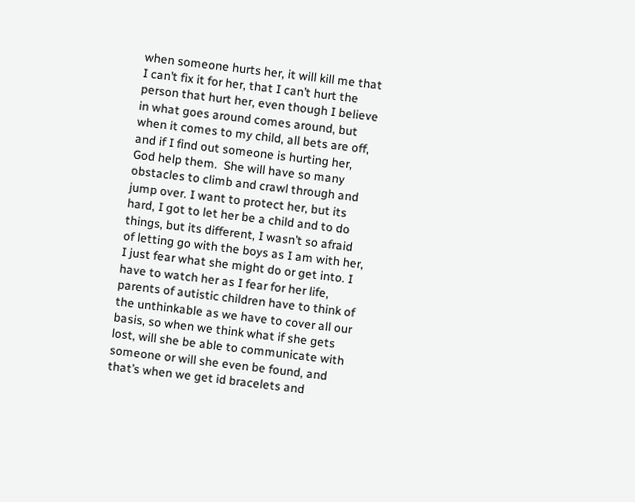when someone hurts her, it will kill me that I can’t fix it for her, that I can’t hurt the person that hurt her, even though I believe in what goes around comes around, but when it comes to my child, all bets are off, and if I find out someone is hurting her, God help them.  She will have so many obstacles to climb and crawl through and jump over. I want to protect her, but its hard, I got to let her be a child and to do things, but its different, I wasn’t so afraid of letting go with the boys as I am with her, I just fear what she might do or get into. I have to watch her as I fear for her life, parents of autistic children have to think of the unthinkable as we have to cover all our basis, so when we think what if she gets lost, will she be able to communicate with someone or will she even be found, and that’s when we get id bracelets and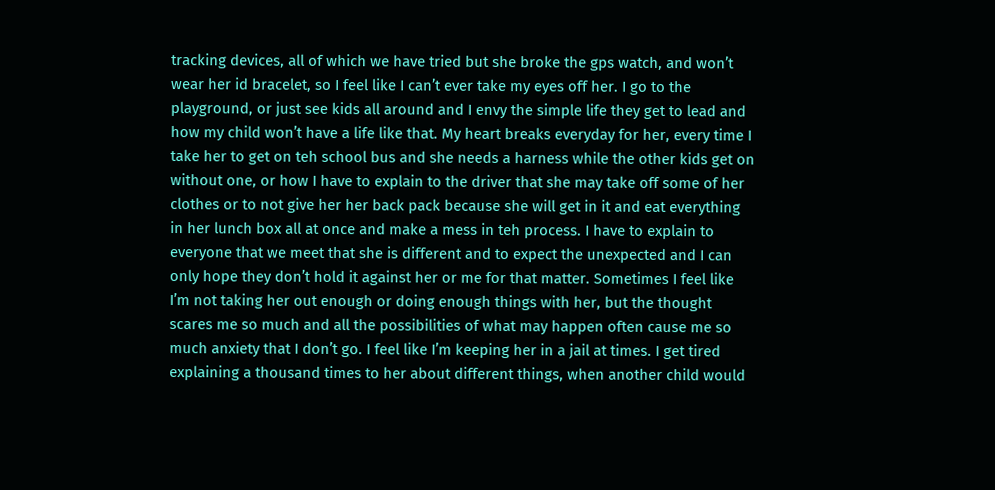tracking devices, all of which we have tried but she broke the gps watch, and won’t wear her id bracelet, so I feel like I can’t ever take my eyes off her. I go to the playground, or just see kids all around and I envy the simple life they get to lead and how my child won’t have a life like that. My heart breaks everyday for her, every time I take her to get on teh school bus and she needs a harness while the other kids get on without one, or how I have to explain to the driver that she may take off some of her clothes or to not give her her back pack because she will get in it and eat everything in her lunch box all at once and make a mess in teh process. I have to explain to everyone that we meet that she is different and to expect the unexpected and I can only hope they don’t hold it against her or me for that matter. Sometimes I feel like I’m not taking her out enough or doing enough things with her, but the thought scares me so much and all the possibilities of what may happen often cause me so much anxiety that I don’t go. I feel like I’m keeping her in a jail at times. I get tired explaining a thousand times to her about different things, when another child would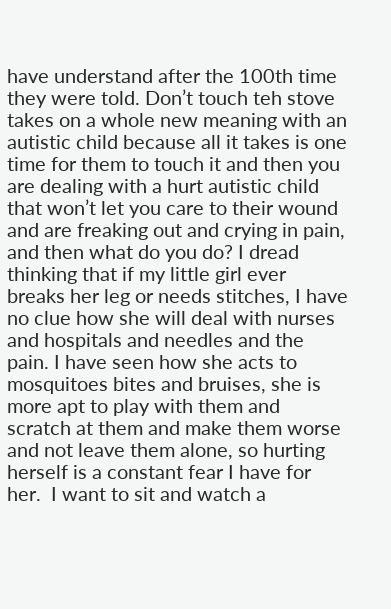have understand after the 100th time they were told. Don’t touch teh stove takes on a whole new meaning with an autistic child because all it takes is one time for them to touch it and then you are dealing with a hurt autistic child that won’t let you care to their wound and are freaking out and crying in pain, and then what do you do? I dread thinking that if my little girl ever breaks her leg or needs stitches, I have no clue how she will deal with nurses and hospitals and needles and the pain. I have seen how she acts to mosquitoes bites and bruises, she is more apt to play with them and scratch at them and make them worse and not leave them alone, so hurting herself is a constant fear I have for her.  I want to sit and watch a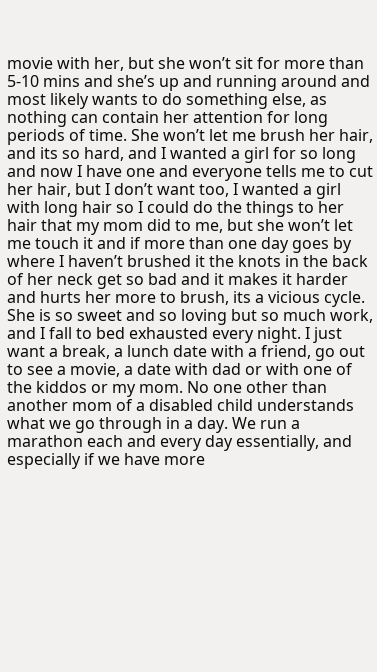movie with her, but she won’t sit for more than 5-10 mins and she’s up and running around and most likely wants to do something else, as nothing can contain her attention for long periods of time. She won’t let me brush her hair, and its so hard, and I wanted a girl for so long and now I have one and everyone tells me to cut her hair, but I don’t want too, I wanted a girl with long hair so I could do the things to her hair that my mom did to me, but she won’t let me touch it and if more than one day goes by where I haven’t brushed it the knots in the back of her neck get so bad and it makes it harder and hurts her more to brush, its a vicious cycle.  She is so sweet and so loving but so much work, and I fall to bed exhausted every night. I just want a break, a lunch date with a friend, go out to see a movie, a date with dad or with one of the kiddos or my mom. No one other than another mom of a disabled child understands what we go through in a day. We run a marathon each and every day essentially, and especially if we have more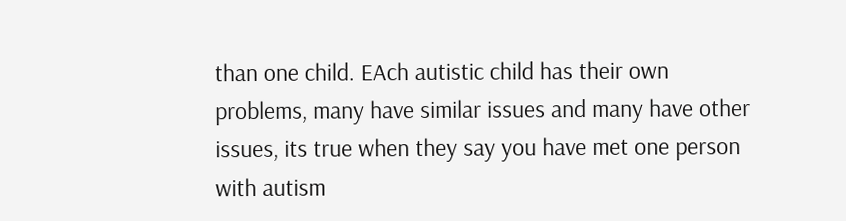than one child. EAch autistic child has their own problems, many have similar issues and many have other issues, its true when they say you have met one person with autism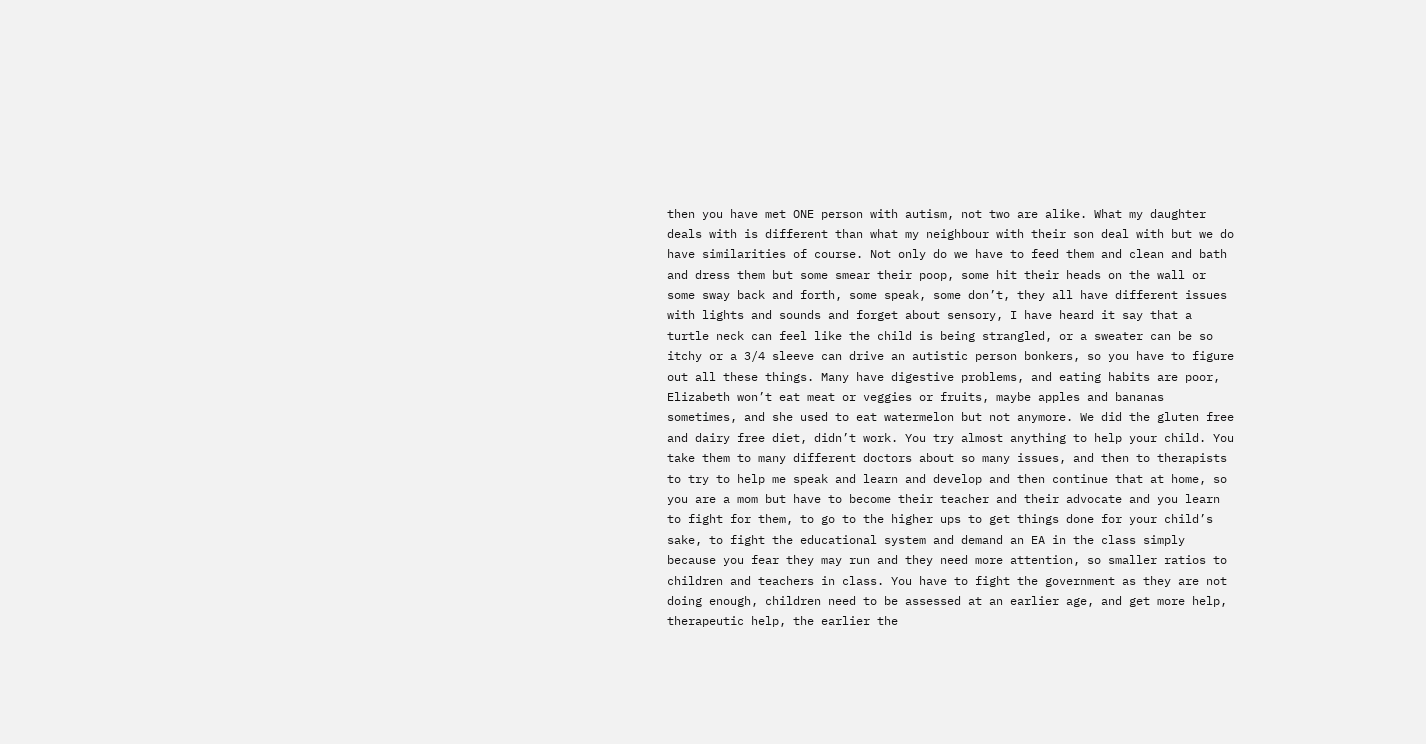then you have met ONE person with autism, not two are alike. What my daughter deals with is different than what my neighbour with their son deal with but we do have similarities of course. Not only do we have to feed them and clean and bath and dress them but some smear their poop, some hit their heads on the wall or some sway back and forth, some speak, some don’t, they all have different issues with lights and sounds and forget about sensory, I have heard it say that a turtle neck can feel like the child is being strangled, or a sweater can be so itchy or a 3/4 sleeve can drive an autistic person bonkers, so you have to figure out all these things. Many have digestive problems, and eating habits are poor, Elizabeth won’t eat meat or veggies or fruits, maybe apples and bananas sometimes, and she used to eat watermelon but not anymore. We did the gluten free and dairy free diet, didn’t work. You try almost anything to help your child. You take them to many different doctors about so many issues, and then to therapists to try to help me speak and learn and develop and then continue that at home, so you are a mom but have to become their teacher and their advocate and you learn to fight for them, to go to the higher ups to get things done for your child’s sake, to fight the educational system and demand an EA in the class simply because you fear they may run and they need more attention, so smaller ratios to children and teachers in class. You have to fight the government as they are not doing enough, children need to be assessed at an earlier age, and get more help, therapeutic help, the earlier the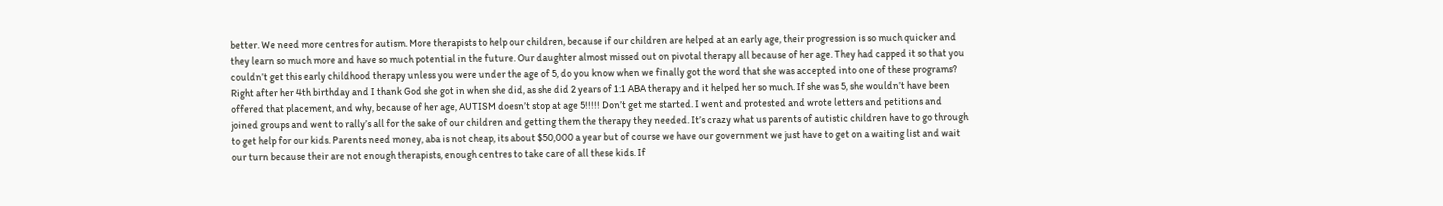better. We need more centres for autism. More therapists to help our children, because if our children are helped at an early age, their progression is so much quicker and they learn so much more and have so much potential in the future. Our daughter almost missed out on pivotal therapy all because of her age. They had capped it so that you couldn’t get this early childhood therapy unless you were under the age of 5, do you know when we finally got the word that she was accepted into one of these programs? Right after her 4th birthday and I thank God she got in when she did, as she did 2 years of 1:1 ABA therapy and it helped her so much. If she was 5, she wouldn’t have been offered that placement, and why, because of her age, AUTISM doesn’t stop at age 5!!!!! Don’t get me started. I went and protested and wrote letters and petitions and joined groups and went to rally’s all for the sake of our children and getting them the therapy they needed. It’s crazy what us parents of autistic children have to go through to get help for our kids. Parents need money, aba is not cheap, its about $50,000 a year but of course we have our government we just have to get on a waiting list and wait our turn because their are not enough therapists, enough centres to take care of all these kids. If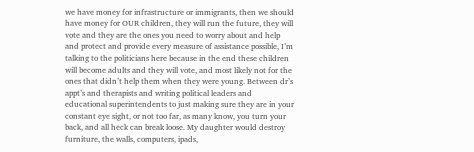we have money for infrastructure or immigrants, then we should have money for OUR children, they will run the future, they will vote and they are the ones you need to worry about and help and protect and provide every measure of assistance possible, I’m talking to the politicians here because in the end these children will become adults and they will vote, and most likely not for the ones that didn’t help them when they were young. Between dr’s appt’s and therapists and writing political leaders and educational superintendents to just making sure they are in your constant eye sight, or not too far, as many know, you turn your back, and all heck can break loose. My daughter would destroy furniture, the walls, computers, ipads,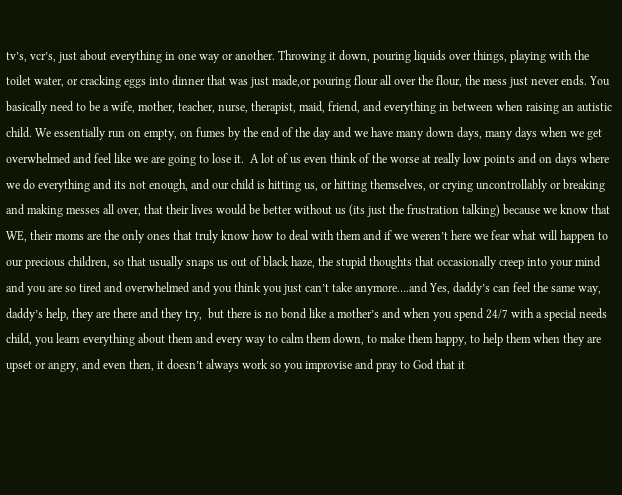tv’s, vcr’s, just about everything in one way or another. Throwing it down, pouring liquids over things, playing with the toilet water, or cracking eggs into dinner that was just made,or pouring flour all over the flour, the mess just never ends. You basically need to be a wife, mother, teacher, nurse, therapist, maid, friend, and everything in between when raising an autistic child. We essentially run on empty, on fumes by the end of the day and we have many down days, many days when we get overwhelmed and feel like we are going to lose it.  A lot of us even think of the worse at really low points and on days where we do everything and its not enough, and our child is hitting us, or hitting themselves, or crying uncontrollably or breaking and making messes all over, that their lives would be better without us (its just the frustration talking) because we know that WE, their moms are the only ones that truly know how to deal with them and if we weren’t here we fear what will happen to our precious children, so that usually snaps us out of black haze, the stupid thoughts that occasionally creep into your mind and you are so tired and overwhelmed and you think you just can’t take anymore….and Yes, daddy’s can feel the same way, daddy’s help, they are there and they try,  but there is no bond like a mother’s and when you spend 24/7 with a special needs child, you learn everything about them and every way to calm them down, to make them happy, to help them when they are upset or angry, and even then, it doesn’t always work so you improvise and pray to God that it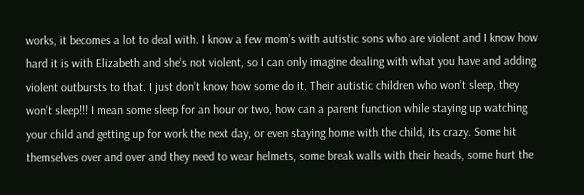works, it becomes a lot to deal with. I know a few mom’s with autistic sons who are violent and I know how hard it is with Elizabeth and she’s not violent, so I can only imagine dealing with what you have and adding violent outbursts to that. I just don’t know how some do it. Their autistic children who won’t sleep, they won’t sleep!!! I mean some sleep for an hour or two, how can a parent function while staying up watching your child and getting up for work the next day, or even staying home with the child, its crazy. Some hit themselves over and over and they need to wear helmets, some break walls with their heads, some hurt the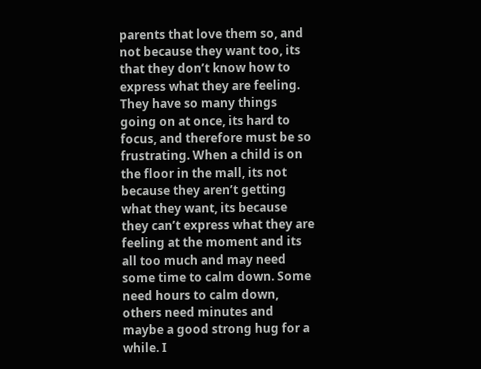parents that love them so, and not because they want too, its that they don’t know how to express what they are feeling. They have so many things going on at once, its hard to focus, and therefore must be so frustrating. When a child is on the floor in the mall, its not because they aren’t getting what they want, its because they can’t express what they are feeling at the moment and its all too much and may need some time to calm down. Some need hours to calm down, others need minutes and maybe a good strong hug for a while. I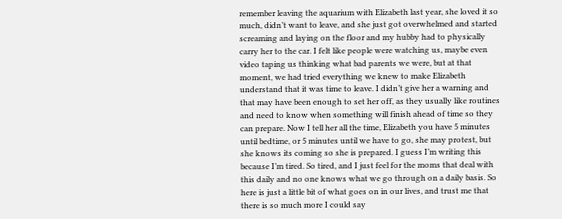remember leaving the aquarium with Elizabeth last year, she loved it so much, didn’t want to leave, and she just got overwhelmed and started screaming and laying on the floor and my hubby had to physically carry her to the car. I felt like people were watching us, maybe even video taping us thinking what bad parents we were, but at that moment, we had tried everything we knew to make Elizabeth understand that it was time to leave. I didn’t give her a warning and that may have been enough to set her off, as they usually like routines and need to know when something will finish ahead of time so they can prepare. Now I tell her all the time, Elizabeth you have 5 minutes until bedtime, or 5 minutes until we have to go, she may protest, but she knows its coming so she is prepared. I guess I’m writing this because I’m tired. So tired, and I just feel for the moms that deal with this daily and no one knows what we go through on a daily basis. So here is just a little bit of what goes on in our lives, and trust me that there is so much more I could say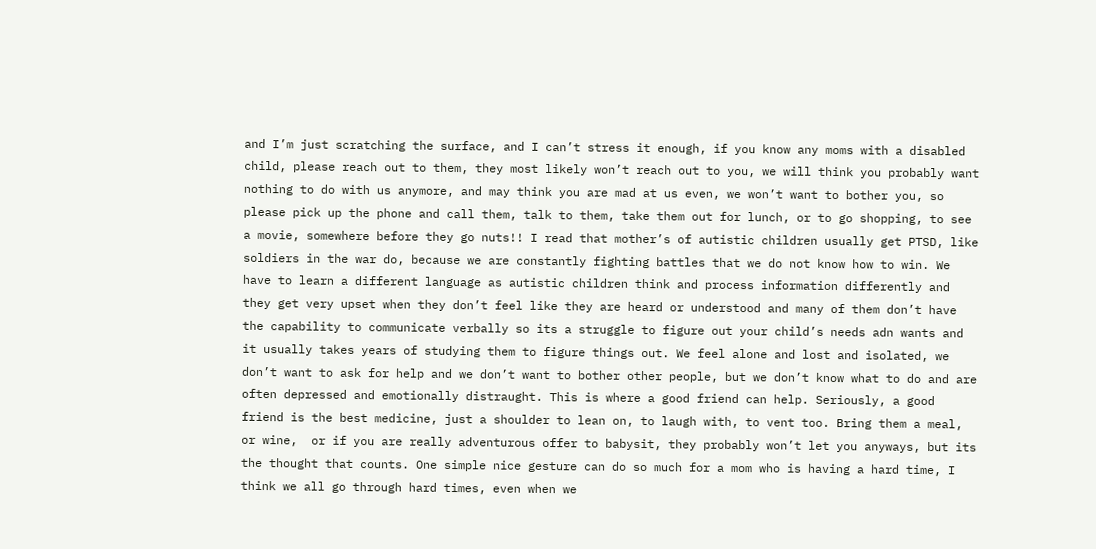and I’m just scratching the surface, and I can’t stress it enough, if you know any moms with a disabled child, please reach out to them, they most likely won’t reach out to you, we will think you probably want nothing to do with us anymore, and may think you are mad at us even, we won’t want to bother you, so please pick up the phone and call them, talk to them, take them out for lunch, or to go shopping, to see a movie, somewhere before they go nuts!! I read that mother’s of autistic children usually get PTSD, like soldiers in the war do, because we are constantly fighting battles that we do not know how to win. We have to learn a different language as autistic children think and process information differently and they get very upset when they don’t feel like they are heard or understood and many of them don’t have the capability to communicate verbally so its a struggle to figure out your child’s needs adn wants and it usually takes years of studying them to figure things out. We feel alone and lost and isolated, we don’t want to ask for help and we don’t want to bother other people, but we don’t know what to do and are often depressed and emotionally distraught. This is where a good friend can help. Seriously, a good friend is the best medicine, just a shoulder to lean on, to laugh with, to vent too. Bring them a meal, or wine,  or if you are really adventurous offer to babysit, they probably won’t let you anyways, but its the thought that counts. One simple nice gesture can do so much for a mom who is having a hard time, I think we all go through hard times, even when we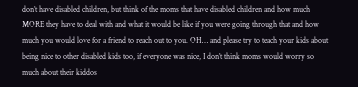don’t have disabled children, but think of the moms that have disabled children and how much MORE they have to deal with and what it would be like if you were going through that and how much you would love for a friend to reach out to you. OH… and please try to teach your kids about being nice to other disabled kids too, if everyone was nice, I don’t think moms would worry so much about their kiddos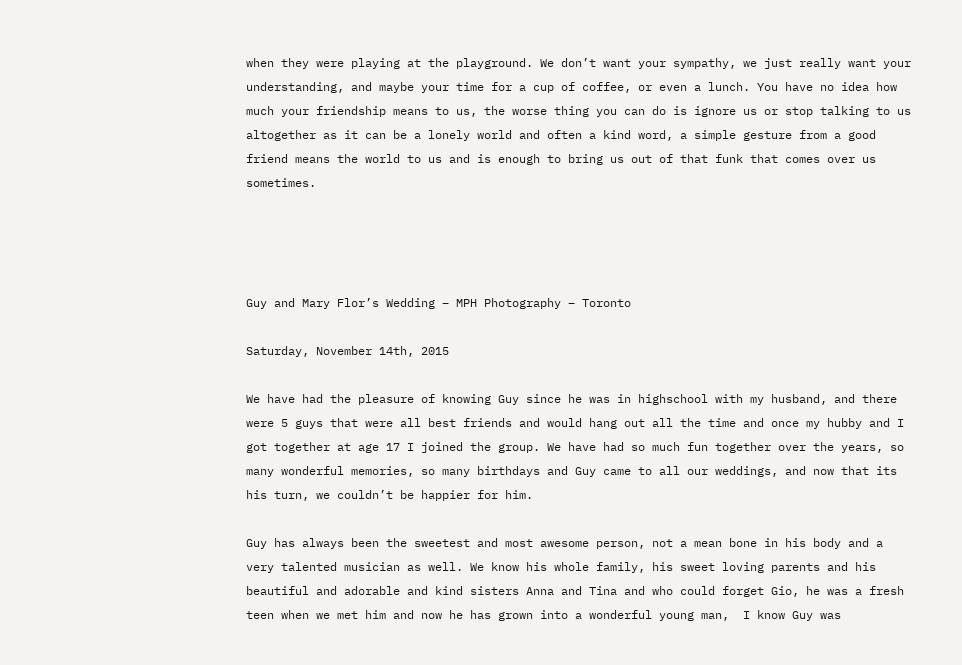when they were playing at the playground. We don’t want your sympathy, we just really want your understanding, and maybe your time for a cup of coffee, or even a lunch. You have no idea how much your friendship means to us, the worse thing you can do is ignore us or stop talking to us altogether as it can be a lonely world and often a kind word, a simple gesture from a good friend means the world to us and is enough to bring us out of that funk that comes over us sometimes.




Guy and Mary Flor’s Wedding – MPH Photography – Toronto

Saturday, November 14th, 2015

We have had the pleasure of knowing Guy since he was in highschool with my husband, and there were 5 guys that were all best friends and would hang out all the time and once my hubby and I got together at age 17 I joined the group. We have had so much fun together over the years, so many wonderful memories, so many birthdays and Guy came to all our weddings, and now that its his turn, we couldn’t be happier for him.

Guy has always been the sweetest and most awesome person, not a mean bone in his body and a very talented musician as well. We know his whole family, his sweet loving parents and his beautiful and adorable and kind sisters Anna and Tina and who could forget Gio, he was a fresh teen when we met him and now he has grown into a wonderful young man,  I know Guy was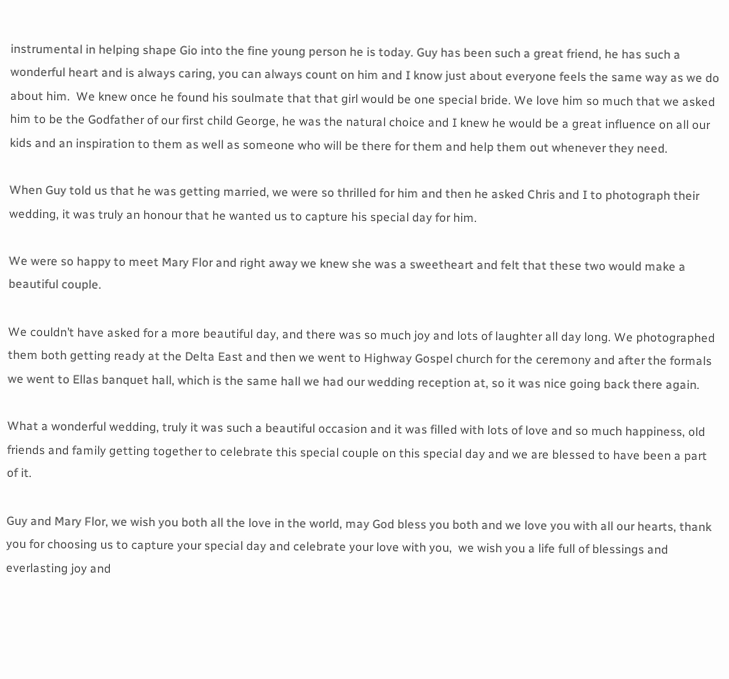instrumental in helping shape Gio into the fine young person he is today. Guy has been such a great friend, he has such a wonderful heart and is always caring, you can always count on him and I know just about everyone feels the same way as we do about him.  We knew once he found his soulmate that that girl would be one special bride. We love him so much that we asked him to be the Godfather of our first child George, he was the natural choice and I knew he would be a great influence on all our kids and an inspiration to them as well as someone who will be there for them and help them out whenever they need.

When Guy told us that he was getting married, we were so thrilled for him and then he asked Chris and I to photograph their wedding, it was truly an honour that he wanted us to capture his special day for him.

We were so happy to meet Mary Flor and right away we knew she was a sweetheart and felt that these two would make a beautiful couple.

We couldn’t have asked for a more beautiful day, and there was so much joy and lots of laughter all day long. We photographed them both getting ready at the Delta East and then we went to Highway Gospel church for the ceremony and after the formals we went to Ellas banquet hall, which is the same hall we had our wedding reception at, so it was nice going back there again.

What a wonderful wedding, truly it was such a beautiful occasion and it was filled with lots of love and so much happiness, old friends and family getting together to celebrate this special couple on this special day and we are blessed to have been a part of it.

Guy and Mary Flor, we wish you both all the love in the world, may God bless you both and we love you with all our hearts, thank you for choosing us to capture your special day and celebrate your love with you,  we wish you a life full of blessings and everlasting joy and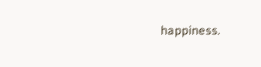happiness.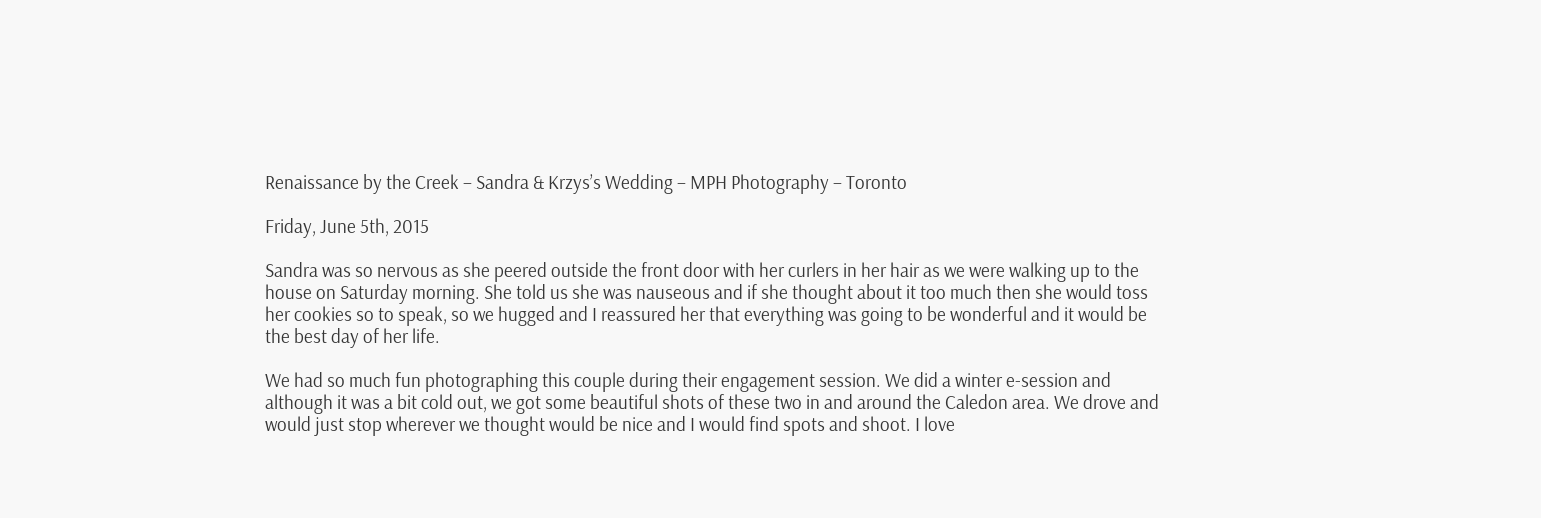Renaissance by the Creek – Sandra & Krzys’s Wedding – MPH Photography – Toronto

Friday, June 5th, 2015

Sandra was so nervous as she peered outside the front door with her curlers in her hair as we were walking up to the house on Saturday morning. She told us she was nauseous and if she thought about it too much then she would toss her cookies so to speak, so we hugged and I reassured her that everything was going to be wonderful and it would be the best day of her life.

We had so much fun photographing this couple during their engagement session. We did a winter e-session and although it was a bit cold out, we got some beautiful shots of these two in and around the Caledon area. We drove and would just stop wherever we thought would be nice and I would find spots and shoot. I love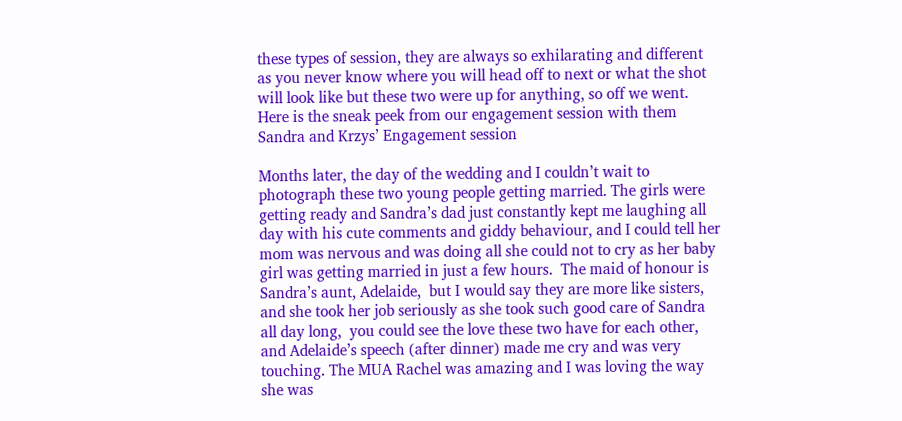these types of session, they are always so exhilarating and different as you never know where you will head off to next or what the shot will look like but these two were up for anything, so off we went. Here is the sneak peek from our engagement session with them Sandra and Krzys’ Engagement session

Months later, the day of the wedding and I couldn’t wait to photograph these two young people getting married. The girls were getting ready and Sandra’s dad just constantly kept me laughing all day with his cute comments and giddy behaviour, and I could tell her mom was nervous and was doing all she could not to cry as her baby girl was getting married in just a few hours.  The maid of honour is Sandra’s aunt, Adelaide,  but I would say they are more like sisters, and she took her job seriously as she took such good care of Sandra all day long,  you could see the love these two have for each other, and Adelaide’s speech (after dinner) made me cry and was very touching. The MUA Rachel was amazing and I was loving the way she was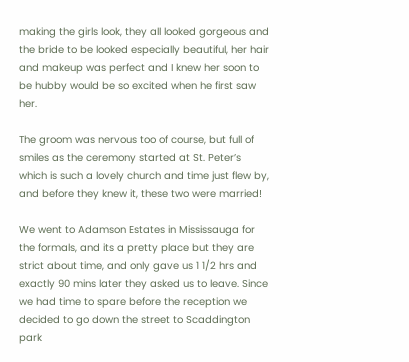making the girls look, they all looked gorgeous and the bride to be looked especially beautiful, her hair and makeup was perfect and I knew her soon to be hubby would be so excited when he first saw her.

The groom was nervous too of course, but full of smiles as the ceremony started at St. Peter’s which is such a lovely church and time just flew by, and before they knew it, these two were married!

We went to Adamson Estates in Mississauga for the formals, and its a pretty place but they are strict about time, and only gave us 1 1/2 hrs and exactly 90 mins later they asked us to leave. Since we had time to spare before the reception we decided to go down the street to Scaddington park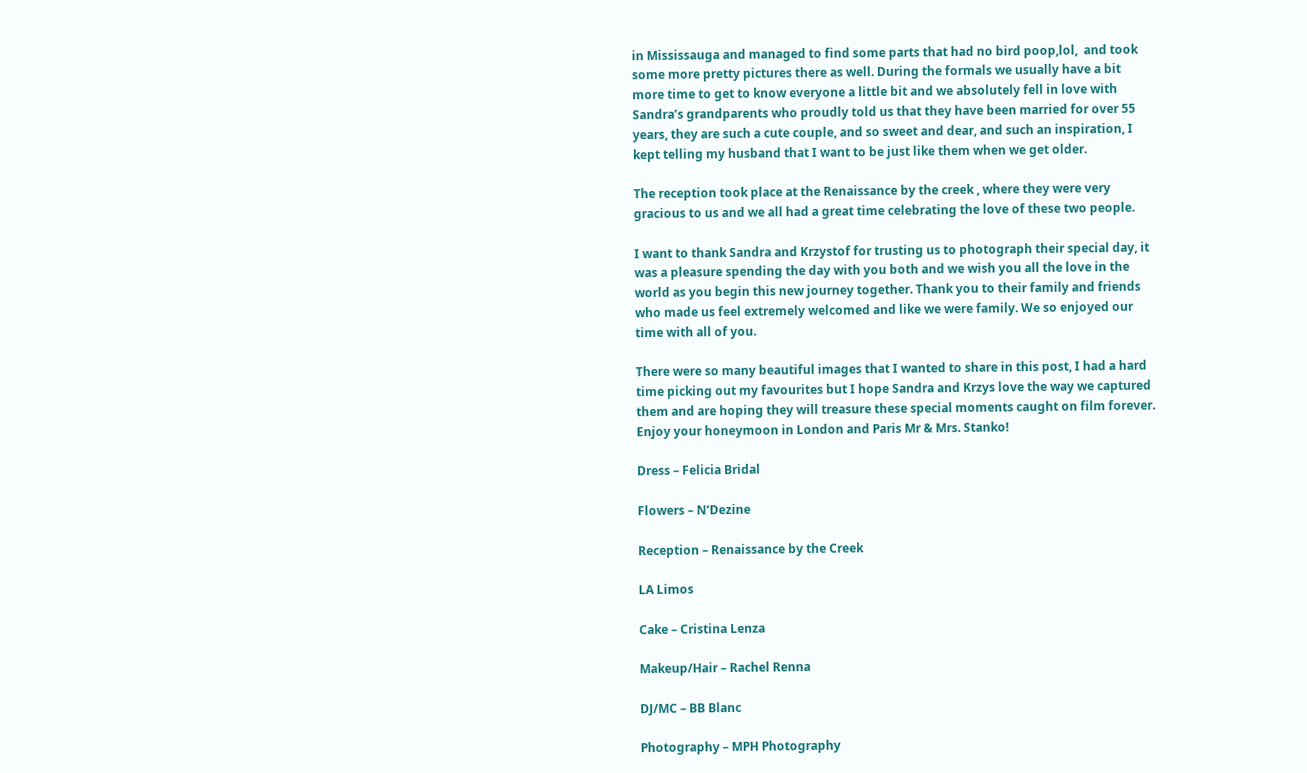in Mississauga and managed to find some parts that had no bird poop,lol,  and took some more pretty pictures there as well. During the formals we usually have a bit more time to get to know everyone a little bit and we absolutely fell in love with Sandra’s grandparents who proudly told us that they have been married for over 55 years, they are such a cute couple, and so sweet and dear, and such an inspiration, I kept telling my husband that I want to be just like them when we get older.

The reception took place at the Renaissance by the creek , where they were very gracious to us and we all had a great time celebrating the love of these two people.

I want to thank Sandra and Krzystof for trusting us to photograph their special day, it was a pleasure spending the day with you both and we wish you all the love in the world as you begin this new journey together. Thank you to their family and friends who made us feel extremely welcomed and like we were family. We so enjoyed our time with all of you.

There were so many beautiful images that I wanted to share in this post, I had a hard time picking out my favourites but I hope Sandra and Krzys love the way we captured them and are hoping they will treasure these special moments caught on film forever. Enjoy your honeymoon in London and Paris Mr & Mrs. Stanko!

Dress – Felicia Bridal

Flowers – N’Dezine

Reception – Renaissance by the Creek

LA Limos

Cake – Cristina Lenza

Makeup/Hair – Rachel Renna

DJ/MC – BB Blanc

Photography – MPH Photography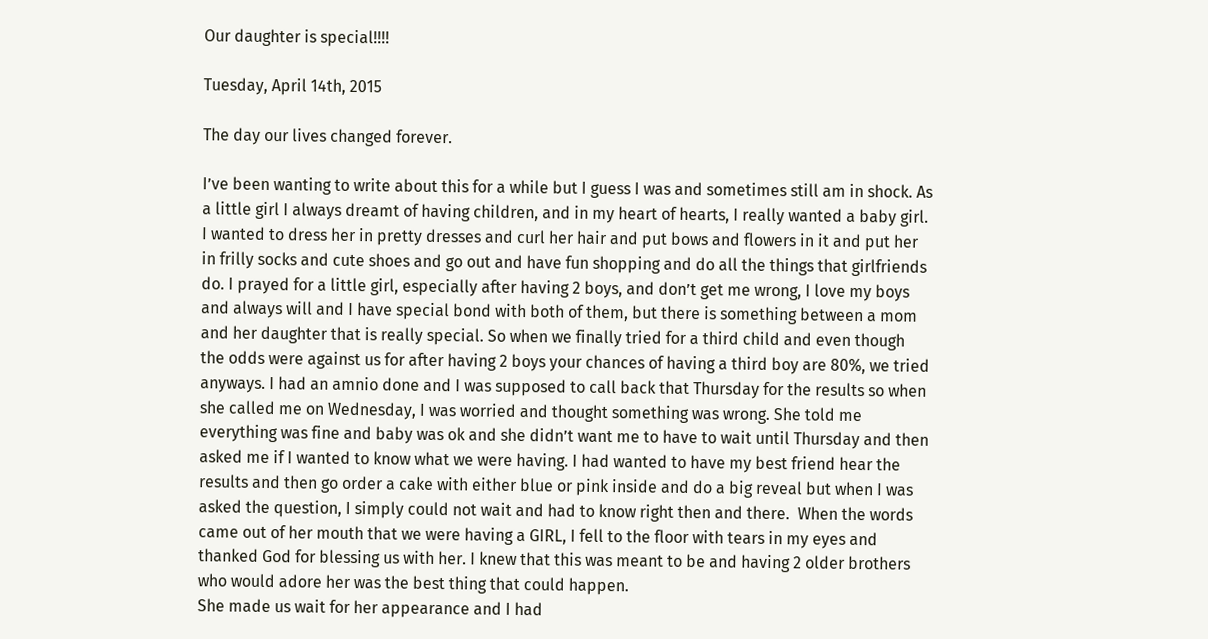Our daughter is special!!!!

Tuesday, April 14th, 2015

The day our lives changed forever.

I’ve been wanting to write about this for a while but I guess I was and sometimes still am in shock. As a little girl I always dreamt of having children, and in my heart of hearts, I really wanted a baby girl. I wanted to dress her in pretty dresses and curl her hair and put bows and flowers in it and put her in frilly socks and cute shoes and go out and have fun shopping and do all the things that girlfriends do. I prayed for a little girl, especially after having 2 boys, and don’t get me wrong, I love my boys and always will and I have special bond with both of them, but there is something between a mom and her daughter that is really special. So when we finally tried for a third child and even though the odds were against us for after having 2 boys your chances of having a third boy are 80%, we tried anyways. I had an amnio done and I was supposed to call back that Thursday for the results so when she called me on Wednesday, I was worried and thought something was wrong. She told me everything was fine and baby was ok and she didn’t want me to have to wait until Thursday and then asked me if I wanted to know what we were having. I had wanted to have my best friend hear the results and then go order a cake with either blue or pink inside and do a big reveal but when I was asked the question, I simply could not wait and had to know right then and there.  When the words came out of her mouth that we were having a GIRL, I fell to the floor with tears in my eyes and thanked God for blessing us with her. I knew that this was meant to be and having 2 older brothers who would adore her was the best thing that could happen.
She made us wait for her appearance and I had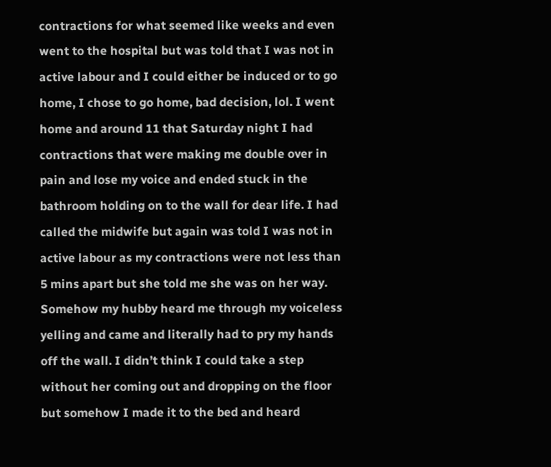contractions for what seemed like weeks and even went to the hospital but was told that I was not in active labour and I could either be induced or to go home, I chose to go home, bad decision, lol. I went home and around 11 that Saturday night I had contractions that were making me double over in pain and lose my voice and ended stuck in the bathroom holding on to the wall for dear life. I had called the midwife but again was told I was not in active labour as my contractions were not less than 5 mins apart but she told me she was on her way. Somehow my hubby heard me through my voiceless yelling and came and literally had to pry my hands off the wall. I didn’t think I could take a step without her coming out and dropping on the floor but somehow I made it to the bed and heard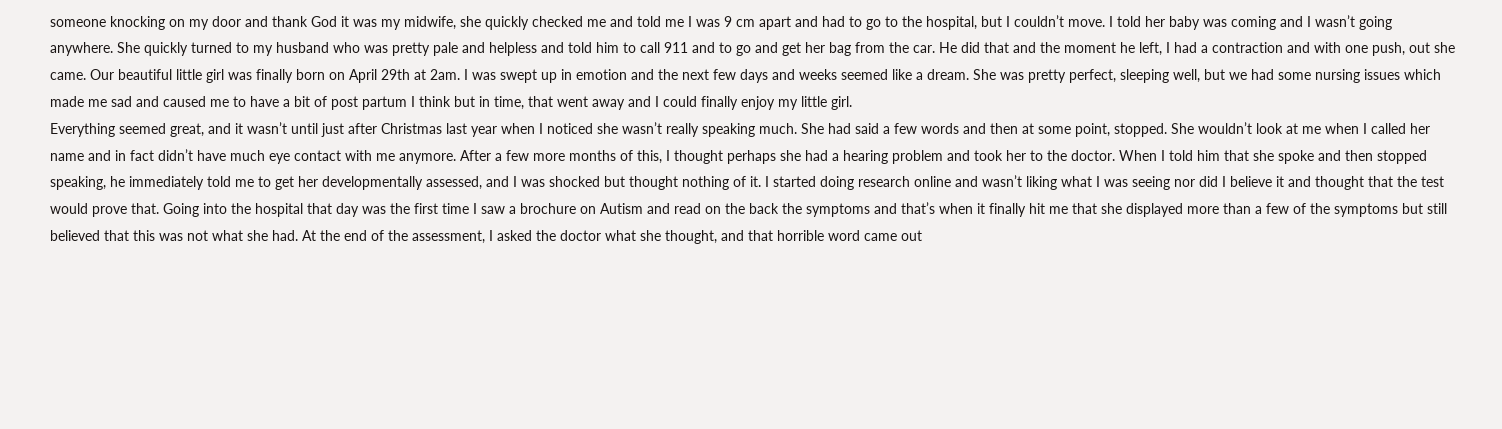someone knocking on my door and thank God it was my midwife, she quickly checked me and told me I was 9 cm apart and had to go to the hospital, but I couldn’t move. I told her baby was coming and I wasn’t going anywhere. She quickly turned to my husband who was pretty pale and helpless and told him to call 911 and to go and get her bag from the car. He did that and the moment he left, I had a contraction and with one push, out she came. Our beautiful little girl was finally born on April 29th at 2am. I was swept up in emotion and the next few days and weeks seemed like a dream. She was pretty perfect, sleeping well, but we had some nursing issues which made me sad and caused me to have a bit of post partum I think but in time, that went away and I could finally enjoy my little girl.
Everything seemed great, and it wasn’t until just after Christmas last year when I noticed she wasn’t really speaking much. She had said a few words and then at some point, stopped. She wouldn’t look at me when I called her name and in fact didn’t have much eye contact with me anymore. After a few more months of this, I thought perhaps she had a hearing problem and took her to the doctor. When I told him that she spoke and then stopped speaking, he immediately told me to get her developmentally assessed, and I was shocked but thought nothing of it. I started doing research online and wasn’t liking what I was seeing nor did I believe it and thought that the test would prove that. Going into the hospital that day was the first time I saw a brochure on Autism and read on the back the symptoms and that’s when it finally hit me that she displayed more than a few of the symptoms but still believed that this was not what she had. At the end of the assessment, I asked the doctor what she thought, and that horrible word came out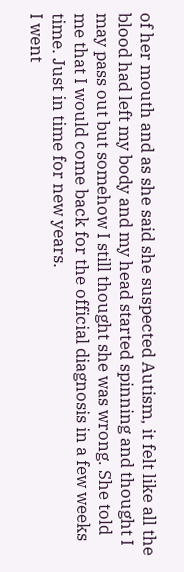of her mouth and as she said she suspected Autism, it felt like all the blood had left my body and my head started spinning and thought I may pass out but somehow I still thought she was wrong. She told me that I would come back for the official diagnosis in a few weeks time. Just in time for new years.
I went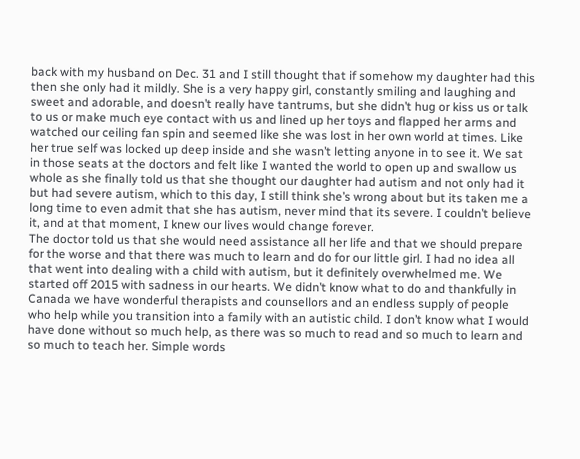back with my husband on Dec. 31 and I still thought that if somehow my daughter had this then she only had it mildly. She is a very happy girl, constantly smiling and laughing and sweet and adorable, and doesn’t really have tantrums, but she didn’t hug or kiss us or talk to us or make much eye contact with us and lined up her toys and flapped her arms and watched our ceiling fan spin and seemed like she was lost in her own world at times. Like her true self was locked up deep inside and she wasn’t letting anyone in to see it. We sat in those seats at the doctors and felt like I wanted the world to open up and swallow us whole as she finally told us that she thought our daughter had autism and not only had it but had severe autism, which to this day, I still think she’s wrong about but its taken me a long time to even admit that she has autism, never mind that its severe. I couldn’t believe it, and at that moment, I knew our lives would change forever.
The doctor told us that she would need assistance all her life and that we should prepare for the worse and that there was much to learn and do for our little girl. I had no idea all that went into dealing with a child with autism, but it definitely overwhelmed me. We started off 2015 with sadness in our hearts. We didn’t know what to do and thankfully in Canada we have wonderful therapists and counsellors and an endless supply of people who help while you transition into a family with an autistic child. I don’t know what I would have done without so much help, as there was so much to read and so much to learn and so much to teach her. Simple words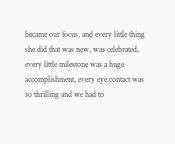became our focus, and every little thing she did that was new, was celebrated, every little milestone was a huge accomplishment, every eye contact was so thrilling and we had to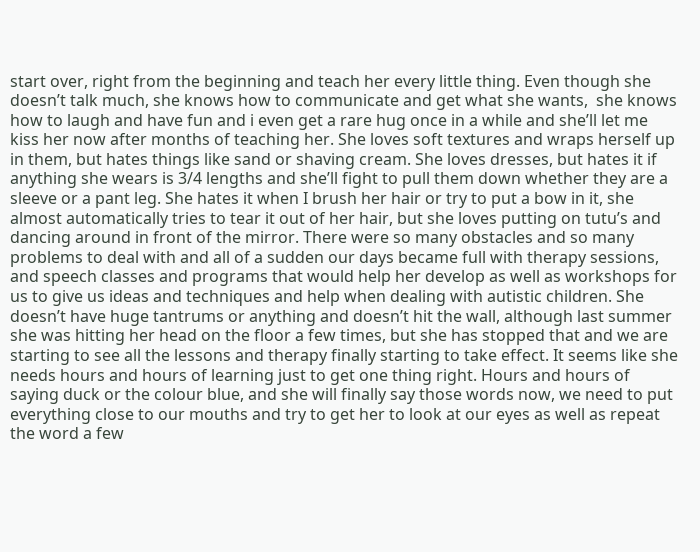start over, right from the beginning and teach her every little thing. Even though she doesn’t talk much, she knows how to communicate and get what she wants,  she knows how to laugh and have fun and i even get a rare hug once in a while and she’ll let me kiss her now after months of teaching her. She loves soft textures and wraps herself up in them, but hates things like sand or shaving cream. She loves dresses, but hates it if anything she wears is 3/4 lengths and she’ll fight to pull them down whether they are a sleeve or a pant leg. She hates it when I brush her hair or try to put a bow in it, she almost automatically tries to tear it out of her hair, but she loves putting on tutu’s and dancing around in front of the mirror. There were so many obstacles and so many problems to deal with and all of a sudden our days became full with therapy sessions, and speech classes and programs that would help her develop as well as workshops for us to give us ideas and techniques and help when dealing with autistic children. She doesn’t have huge tantrums or anything and doesn’t hit the wall, although last summer she was hitting her head on the floor a few times, but she has stopped that and we are starting to see all the lessons and therapy finally starting to take effect. It seems like she needs hours and hours of learning just to get one thing right. Hours and hours of saying duck or the colour blue, and she will finally say those words now, we need to put everything close to our mouths and try to get her to look at our eyes as well as repeat the word a few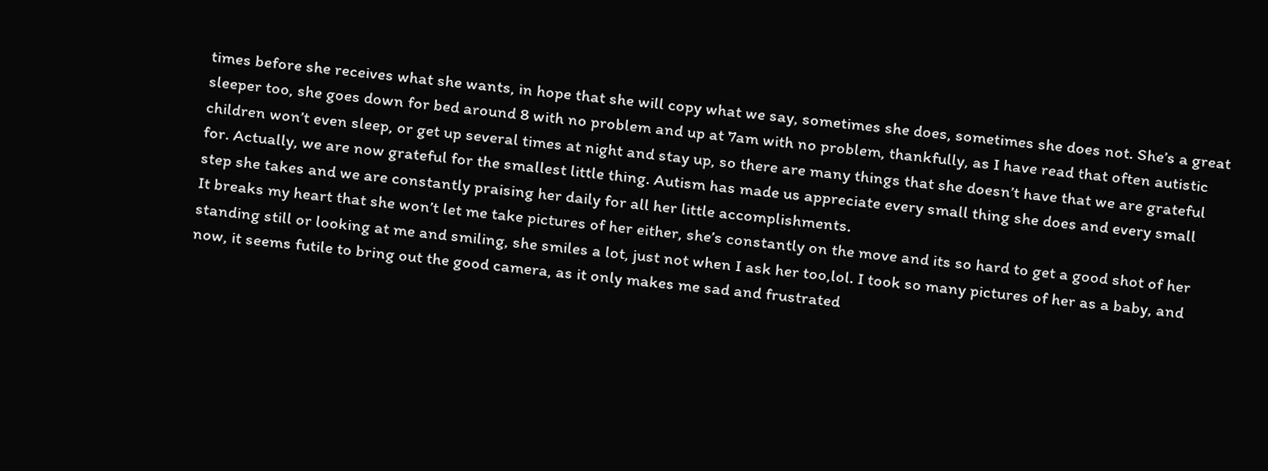times before she receives what she wants, in hope that she will copy what we say, sometimes she does, sometimes she does not. She’s a great sleeper too, she goes down for bed around 8 with no problem and up at 7am with no problem, thankfully, as I have read that often autistic children won’t even sleep, or get up several times at night and stay up, so there are many things that she doesn’t have that we are grateful for. Actually, we are now grateful for the smallest little thing. Autism has made us appreciate every small thing she does and every small step she takes and we are constantly praising her daily for all her little accomplishments.
It breaks my heart that she won’t let me take pictures of her either, she’s constantly on the move and its so hard to get a good shot of her standing still or looking at me and smiling, she smiles a lot, just not when I ask her too,lol. I took so many pictures of her as a baby, and now, it seems futile to bring out the good camera, as it only makes me sad and frustrated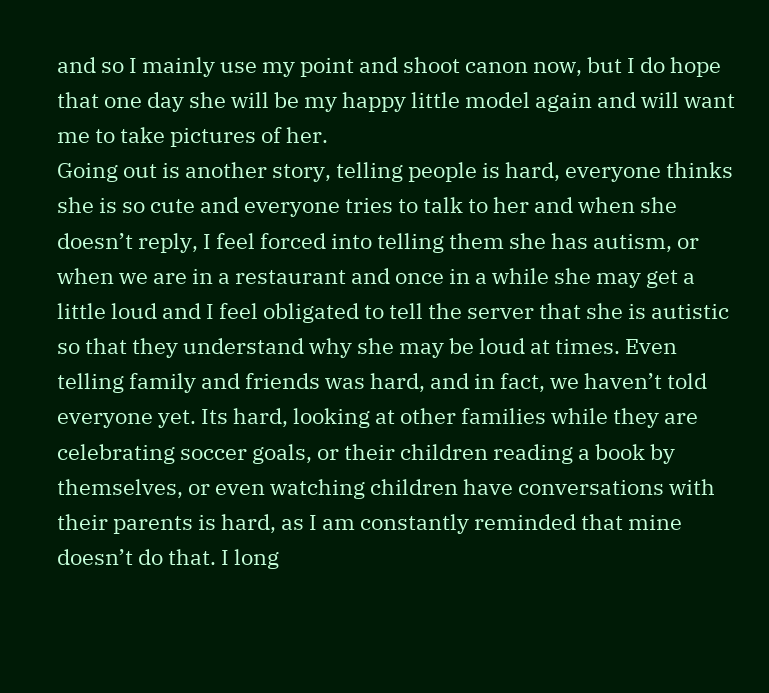and so I mainly use my point and shoot canon now, but I do hope that one day she will be my happy little model again and will want me to take pictures of her.
Going out is another story, telling people is hard, everyone thinks she is so cute and everyone tries to talk to her and when she doesn’t reply, I feel forced into telling them she has autism, or when we are in a restaurant and once in a while she may get a little loud and I feel obligated to tell the server that she is autistic so that they understand why she may be loud at times. Even telling family and friends was hard, and in fact, we haven’t told everyone yet. Its hard, looking at other families while they are celebrating soccer goals, or their children reading a book by themselves, or even watching children have conversations with their parents is hard, as I am constantly reminded that mine doesn’t do that. I long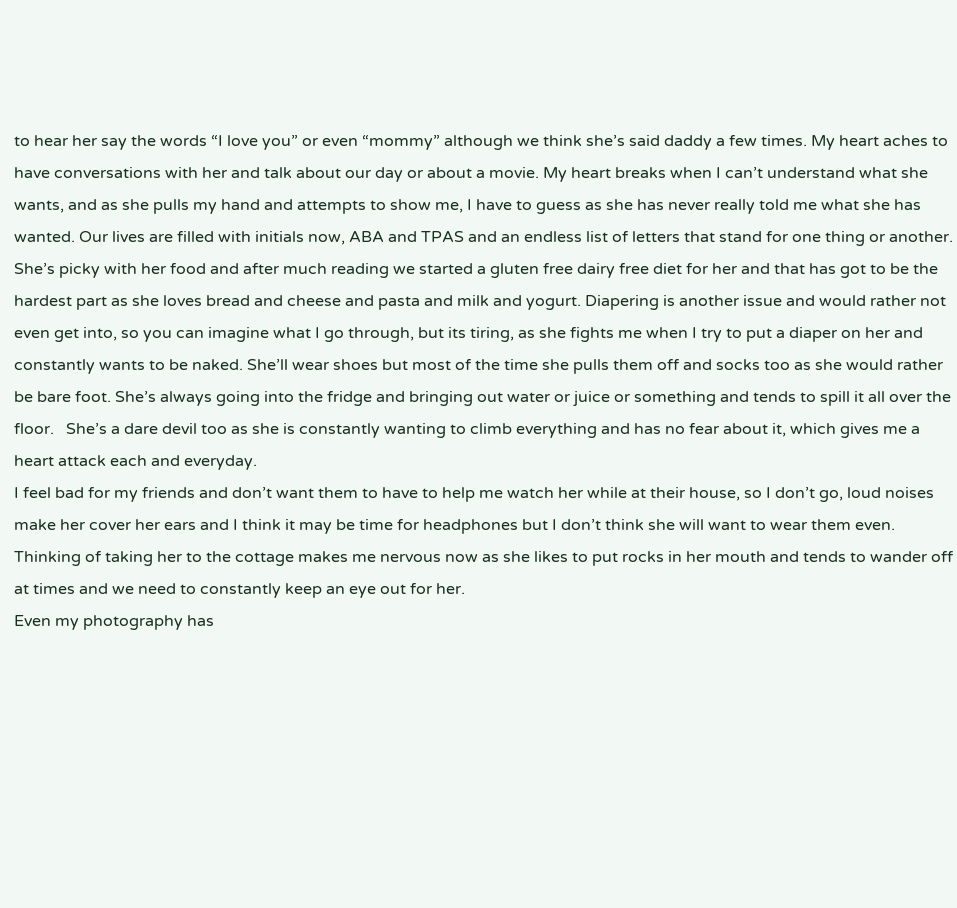to hear her say the words “I love you” or even “mommy” although we think she’s said daddy a few times. My heart aches to have conversations with her and talk about our day or about a movie. My heart breaks when I can’t understand what she wants, and as she pulls my hand and attempts to show me, I have to guess as she has never really told me what she has wanted. Our lives are filled with initials now, ABA and TPAS and an endless list of letters that stand for one thing or another. She’s picky with her food and after much reading we started a gluten free dairy free diet for her and that has got to be the hardest part as she loves bread and cheese and pasta and milk and yogurt. Diapering is another issue and would rather not even get into, so you can imagine what I go through, but its tiring, as she fights me when I try to put a diaper on her and constantly wants to be naked. She’ll wear shoes but most of the time she pulls them off and socks too as she would rather be bare foot. She’s always going into the fridge and bringing out water or juice or something and tends to spill it all over the floor.   She’s a dare devil too as she is constantly wanting to climb everything and has no fear about it, which gives me a heart attack each and everyday.
I feel bad for my friends and don’t want them to have to help me watch her while at their house, so I don’t go, loud noises make her cover her ears and I think it may be time for headphones but I don’t think she will want to wear them even. Thinking of taking her to the cottage makes me nervous now as she likes to put rocks in her mouth and tends to wander off at times and we need to constantly keep an eye out for her.
Even my photography has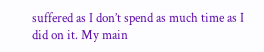suffered as I don’t spend as much time as I did on it. My main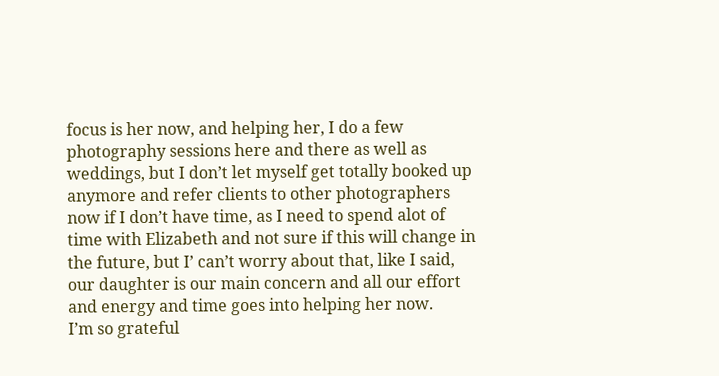focus is her now, and helping her, I do a few photography sessions here and there as well as weddings, but I don’t let myself get totally booked up anymore and refer clients to other photographers now if I don’t have time, as I need to spend alot of time with Elizabeth and not sure if this will change in the future, but I’ can’t worry about that, like I said, our daughter is our main concern and all our effort and energy and time goes into helping her now.
I’m so grateful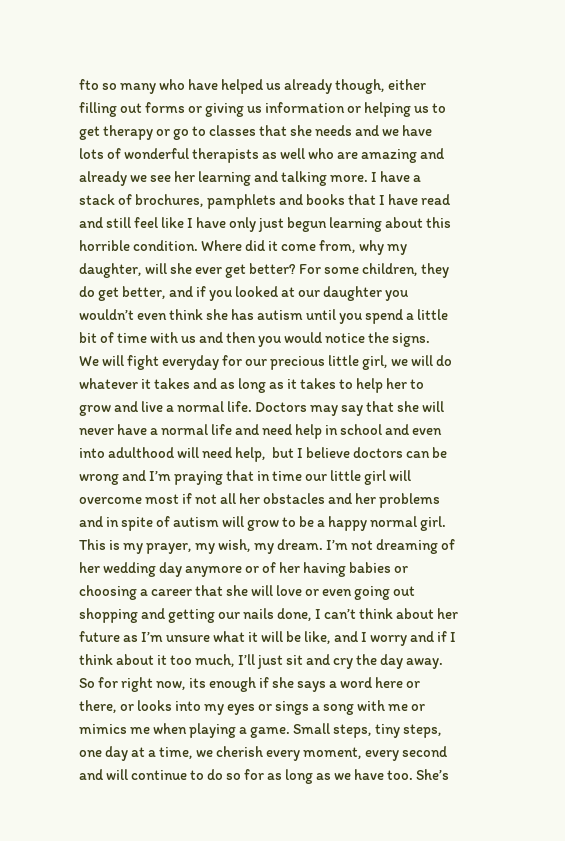fto so many who have helped us already though, either filling out forms or giving us information or helping us to get therapy or go to classes that she needs and we have lots of wonderful therapists as well who are amazing and already we see her learning and talking more. I have a stack of brochures, pamphlets and books that I have read and still feel like I have only just begun learning about this horrible condition. Where did it come from, why my daughter, will she ever get better? For some children, they do get better, and if you looked at our daughter you wouldn’t even think she has autism until you spend a little bit of time with us and then you would notice the signs.
We will fight everyday for our precious little girl, we will do whatever it takes and as long as it takes to help her to grow and live a normal life. Doctors may say that she will never have a normal life and need help in school and even into adulthood will need help,  but I believe doctors can be wrong and I’m praying that in time our little girl will overcome most if not all her obstacles and her problems and in spite of autism will grow to be a happy normal girl. This is my prayer, my wish, my dream. I’m not dreaming of her wedding day anymore or of her having babies or choosing a career that she will love or even going out shopping and getting our nails done, I can’t think about her future as I’m unsure what it will be like, and I worry and if I think about it too much, I’ll just sit and cry the day away. So for right now, its enough if she says a word here or there, or looks into my eyes or sings a song with me or mimics me when playing a game. Small steps, tiny steps, one day at a time, we cherish every moment, every second and will continue to do so for as long as we have too. She’s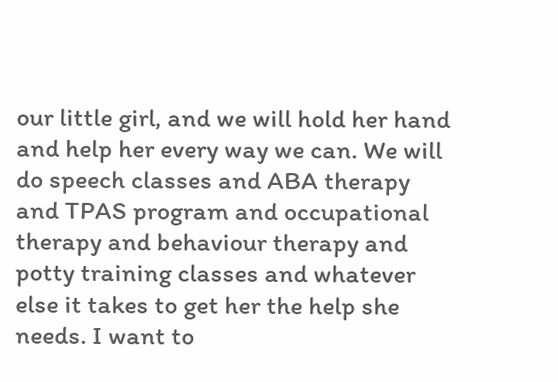our little girl, and we will hold her hand and help her every way we can. We will do speech classes and ABA therapy and TPAS program and occupational therapy and behaviour therapy and potty training classes and whatever else it takes to get her the help she needs. I want to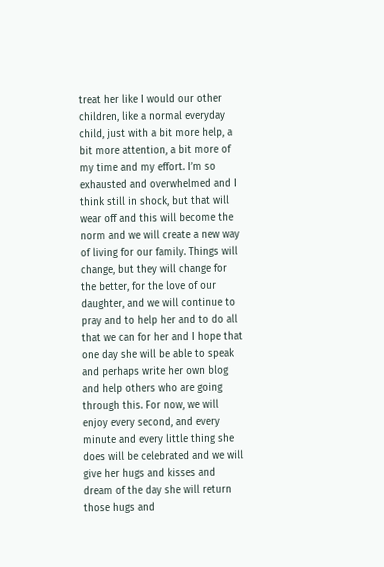treat her like I would our other children, like a normal everyday child, just with a bit more help, a bit more attention, a bit more of my time and my effort. I’m so exhausted and overwhelmed and I think still in shock, but that will wear off and this will become the norm and we will create a new way of living for our family. Things will change, but they will change for the better, for the love of our daughter, and we will continue to pray and to help her and to do all that we can for her and I hope that one day she will be able to speak and perhaps write her own blog and help others who are going through this. For now, we will enjoy every second, and every minute and every little thing she does will be celebrated and we will give her hugs and kisses and dream of the day she will return those hugs and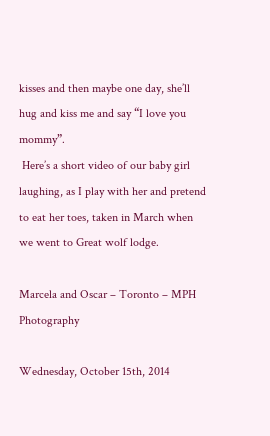kisses and then maybe one day, she’ll hug and kiss me and say “I love you mommy”.
 Here’s a short video of our baby girl laughing, as I play with her and pretend to eat her toes, taken in March when we went to Great wolf lodge.

Marcela and Oscar – Toronto – MPH Photography

Wednesday, October 15th, 2014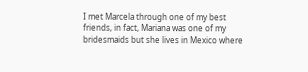I met Marcela through one of my best friends, in fact, Mariana was one of my bridesmaids but she lives in Mexico where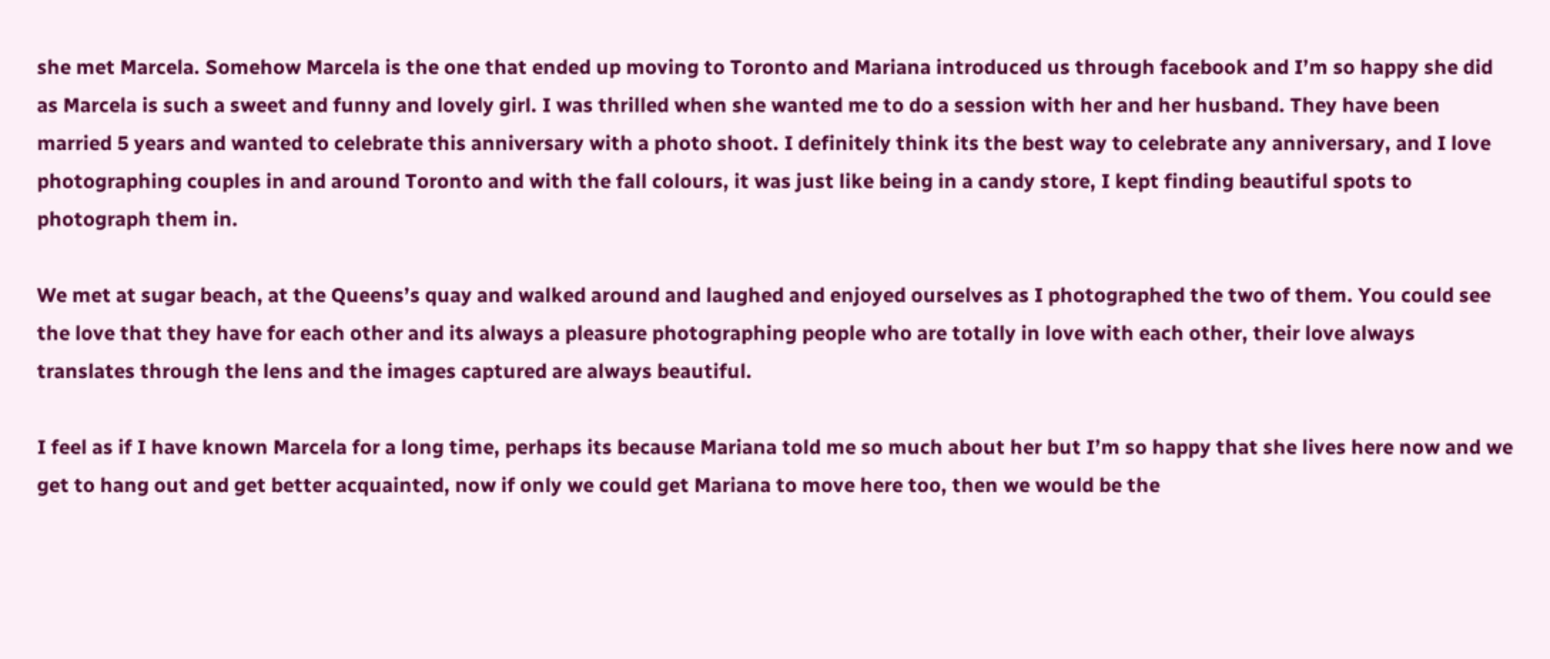she met Marcela. Somehow Marcela is the one that ended up moving to Toronto and Mariana introduced us through facebook and I’m so happy she did as Marcela is such a sweet and funny and lovely girl. I was thrilled when she wanted me to do a session with her and her husband. They have been married 5 years and wanted to celebrate this anniversary with a photo shoot. I definitely think its the best way to celebrate any anniversary, and I love photographing couples in and around Toronto and with the fall colours, it was just like being in a candy store, I kept finding beautiful spots to photograph them in.

We met at sugar beach, at the Queens’s quay and walked around and laughed and enjoyed ourselves as I photographed the two of them. You could see the love that they have for each other and its always a pleasure photographing people who are totally in love with each other, their love always translates through the lens and the images captured are always beautiful.

I feel as if I have known Marcela for a long time, perhaps its because Mariana told me so much about her but I’m so happy that she lives here now and we get to hang out and get better acquainted, now if only we could get Mariana to move here too, then we would be the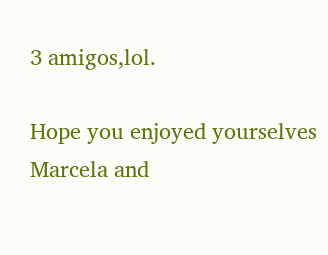3 amigos,lol.

Hope you enjoyed yourselves Marcela and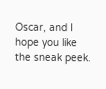Oscar, and I hope you like the sneak peek.